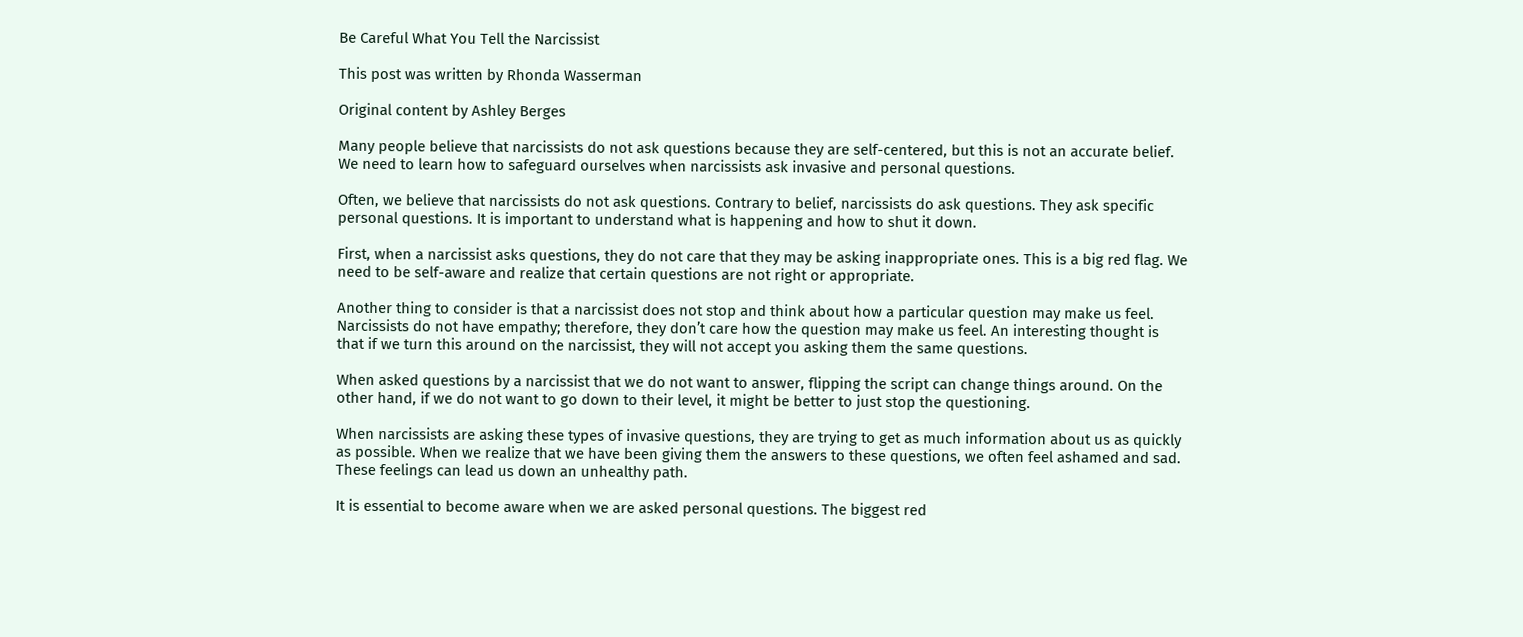Be Careful What You Tell the Narcissist

This post was written by Rhonda Wasserman

Original content by Ashley Berges

Many people believe that narcissists do not ask questions because they are self-centered, but this is not an accurate belief. We need to learn how to safeguard ourselves when narcissists ask invasive and personal questions.

Often, we believe that narcissists do not ask questions. Contrary to belief, narcissists do ask questions. They ask specific personal questions. It is important to understand what is happening and how to shut it down.

First, when a narcissist asks questions, they do not care that they may be asking inappropriate ones. This is a big red flag. We need to be self-aware and realize that certain questions are not right or appropriate.

Another thing to consider is that a narcissist does not stop and think about how a particular question may make us feel. Narcissists do not have empathy; therefore, they don’t care how the question may make us feel. An interesting thought is that if we turn this around on the narcissist, they will not accept you asking them the same questions.

When asked questions by a narcissist that we do not want to answer, flipping the script can change things around. On the other hand, if we do not want to go down to their level, it might be better to just stop the questioning.

When narcissists are asking these types of invasive questions, they are trying to get as much information about us as quickly as possible. When we realize that we have been giving them the answers to these questions, we often feel ashamed and sad. These feelings can lead us down an unhealthy path.

It is essential to become aware when we are asked personal questions. The biggest red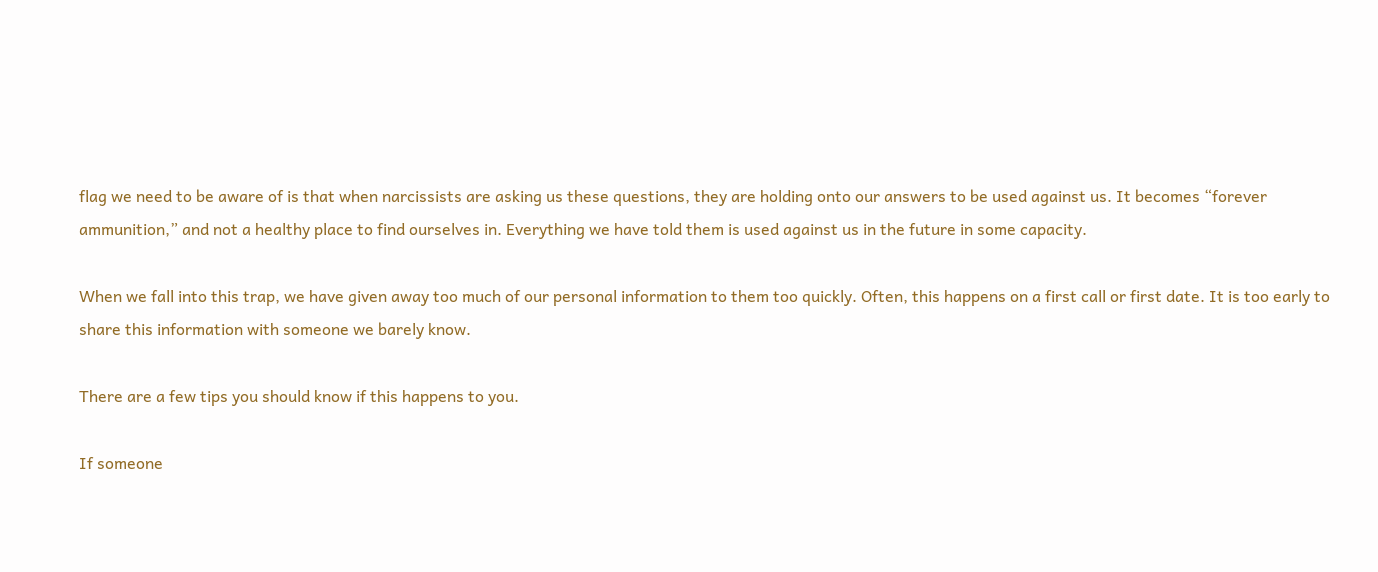flag we need to be aware of is that when narcissists are asking us these questions, they are holding onto our answers to be used against us. It becomes “forever ammunition,” and not a healthy place to find ourselves in. Everything we have told them is used against us in the future in some capacity.

When we fall into this trap, we have given away too much of our personal information to them too quickly. Often, this happens on a first call or first date. It is too early to share this information with someone we barely know.

There are a few tips you should know if this happens to you.

If someone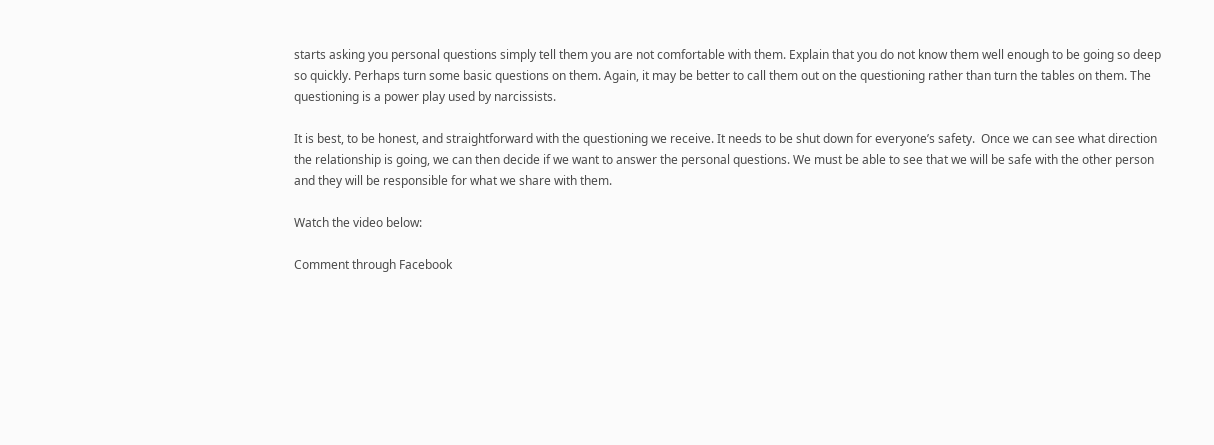starts asking you personal questions simply tell them you are not comfortable with them. Explain that you do not know them well enough to be going so deep so quickly. Perhaps turn some basic questions on them. Again, it may be better to call them out on the questioning rather than turn the tables on them. The questioning is a power play used by narcissists.

It is best, to be honest, and straightforward with the questioning we receive. It needs to be shut down for everyone’s safety.  Once we can see what direction the relationship is going, we can then decide if we want to answer the personal questions. We must be able to see that we will be safe with the other person and they will be responsible for what we share with them.

Watch the video below:

Comment through Facebook